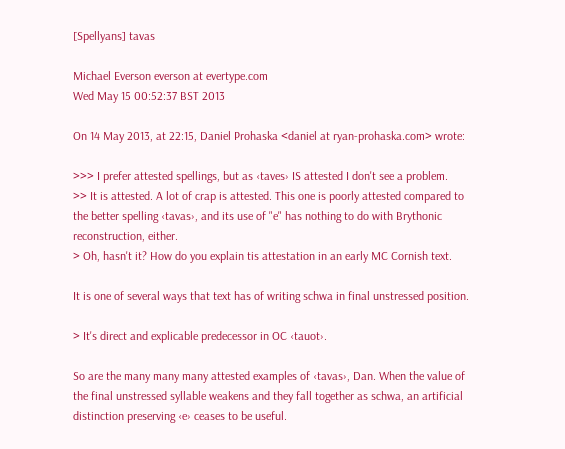[Spellyans] tavas

Michael Everson everson at evertype.com
Wed May 15 00:52:37 BST 2013

On 14 May 2013, at 22:15, Daniel Prohaska <daniel at ryan-prohaska.com> wrote:

>>> I prefer attested spellings, but as ‹taves› IS attested I don't see a problem.
>> It is attested. A lot of crap is attested. This one is poorly attested compared to the better spelling ‹tavas›, and its use of "e" has nothing to do with Brythonic reconstruction, either.
> Oh, hasn't it? How do you explain tis attestation in an early MC Cornish text.

It is one of several ways that text has of writing schwa in final unstressed position.

> It's direct and explicable predecessor in OC ‹tauot›.

So are the many many many attested examples of ‹tavas›, Dan. When the value of the final unstressed syllable weakens and they fall together as schwa, an artificial distinction preserving ‹e› ceases to be useful.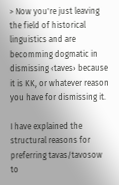> Now you're just leaving the field of historical linguistics and are becomming dogmatic in dismissing ‹taves› because it is KK, or whatever reason you have for dismissing it.

I have explained the structural reasons for preferring tavas/tavosow to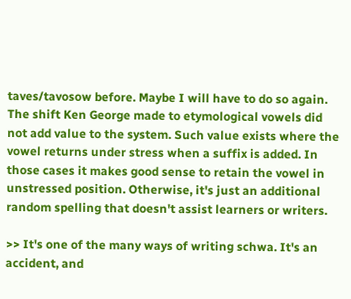taves/tavosow before. Maybe I will have to do so again. The shift Ken George made to etymological vowels did not add value to the system. Such value exists where the vowel returns under stress when a suffix is added. In those cases it makes good sense to retain the vowel in unstressed position. Otherwise, it's just an additional random spelling that doesn't assist learners or writers.

>> It's one of the many ways of writing schwa. It's an accident, and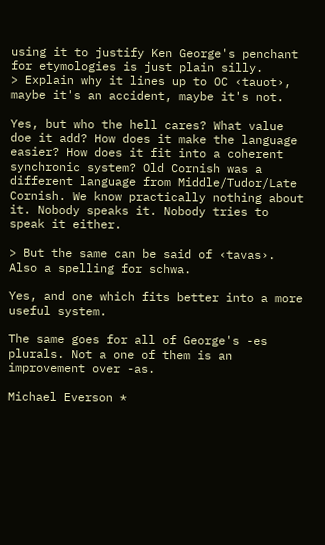using it to justify Ken George's penchant for etymologies is just plain silly.
> Explain why it lines up to OC ‹tauot›, maybe it's an accident, maybe it's not.

Yes, but who the hell cares? What value doe it add? How does it make the language easier? How does it fit into a coherent synchronic system? Old Cornish was a different language from Middle/Tudor/Late Cornish. We know practically nothing about it. Nobody speaks it. Nobody tries to speak it either.

> But the same can be said of ‹tavas›. Also a spelling for schwa.

Yes, and one which fits better into a more useful system.

The same goes for all of George's -es plurals. Not a one of them is an improvement over -as.

Michael Everson *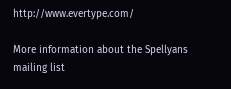http://www.evertype.com/

More information about the Spellyans mailing list